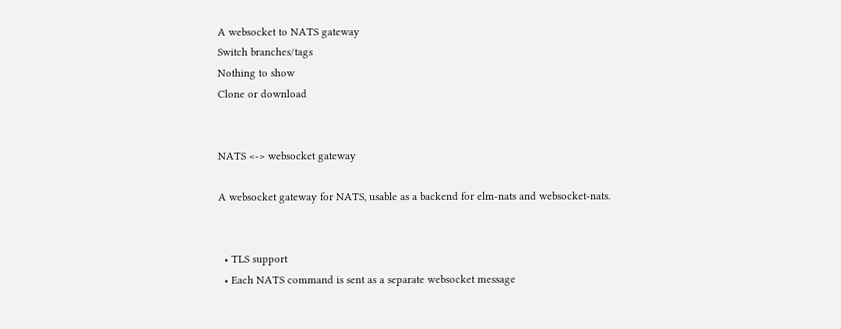A websocket to NATS gateway
Switch branches/tags
Nothing to show
Clone or download


NATS <-> websocket gateway

A websocket gateway for NATS, usable as a backend for elm-nats and websocket-nats.


  • TLS support
  • Each NATS command is sent as a separate websocket message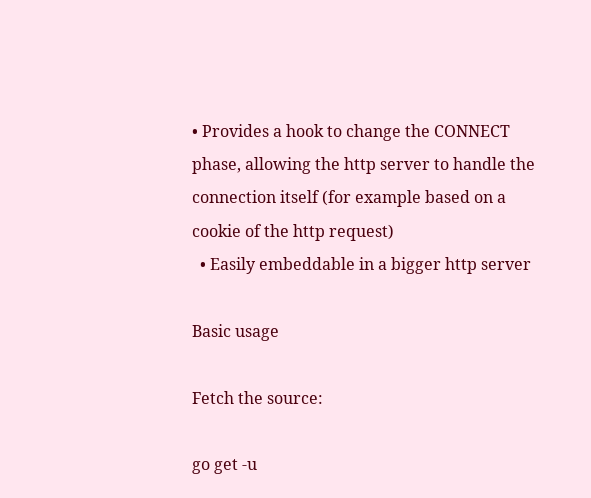• Provides a hook to change the CONNECT phase, allowing the http server to handle the connection itself (for example based on a cookie of the http request)
  • Easily embeddable in a bigger http server

Basic usage

Fetch the source:

go get -u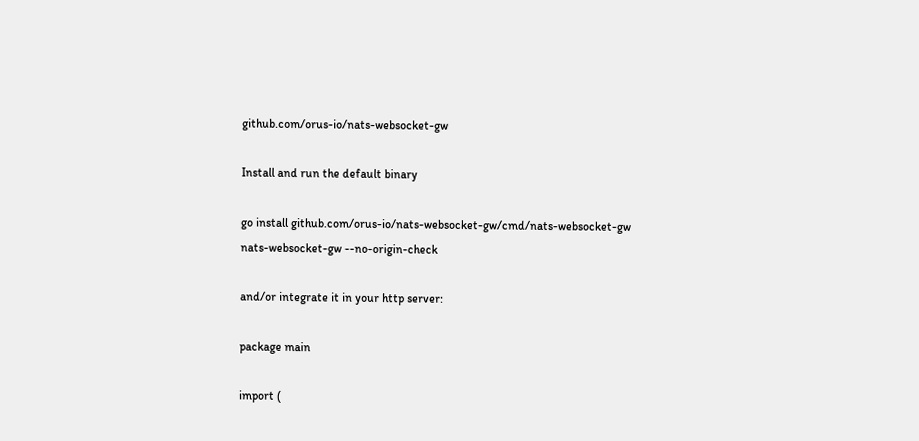github.com/orus-io/nats-websocket-gw

Install and run the default binary

go install github.com/orus-io/nats-websocket-gw/cmd/nats-websocket-gw
nats-websocket-gw --no-origin-check

and/or integrate it in your http server:

package main

import (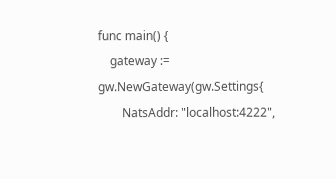func main() {
    gateway := gw.NewGateway(gw.Settings{
        NatsAddr: "localhost:4222",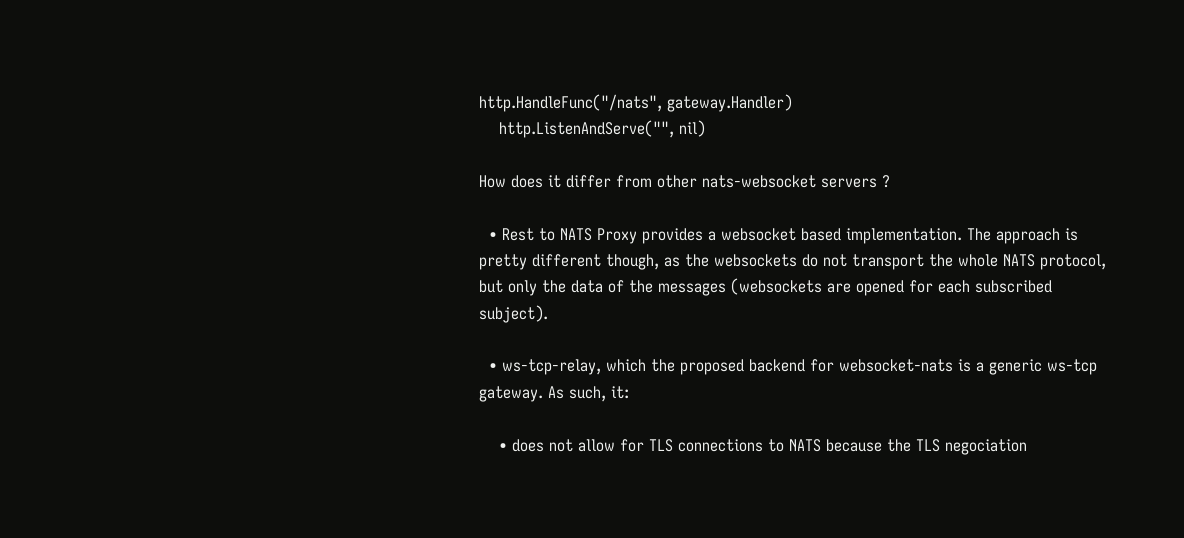http.HandleFunc("/nats", gateway.Handler)
    http.ListenAndServe("", nil)

How does it differ from other nats-websocket servers ?

  • Rest to NATS Proxy provides a websocket based implementation. The approach is pretty different though, as the websockets do not transport the whole NATS protocol, but only the data of the messages (websockets are opened for each subscribed subject).

  • ws-tcp-relay, which the proposed backend for websocket-nats is a generic ws-tcp gateway. As such, it:

    • does not allow for TLS connections to NATS because the TLS negociation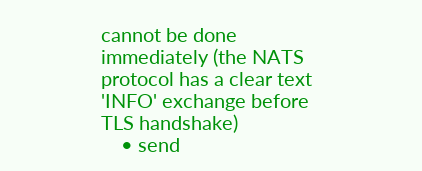cannot be done immediately (the NATS protocol has a clear text 'INFO' exchange before TLS handshake)
    • send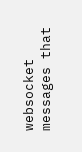websocket messages that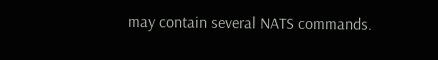may contain several NATS commands.